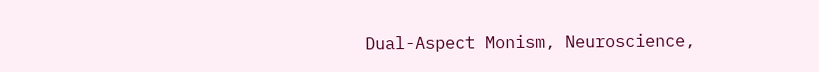Dual-Aspect Monism, Neuroscience,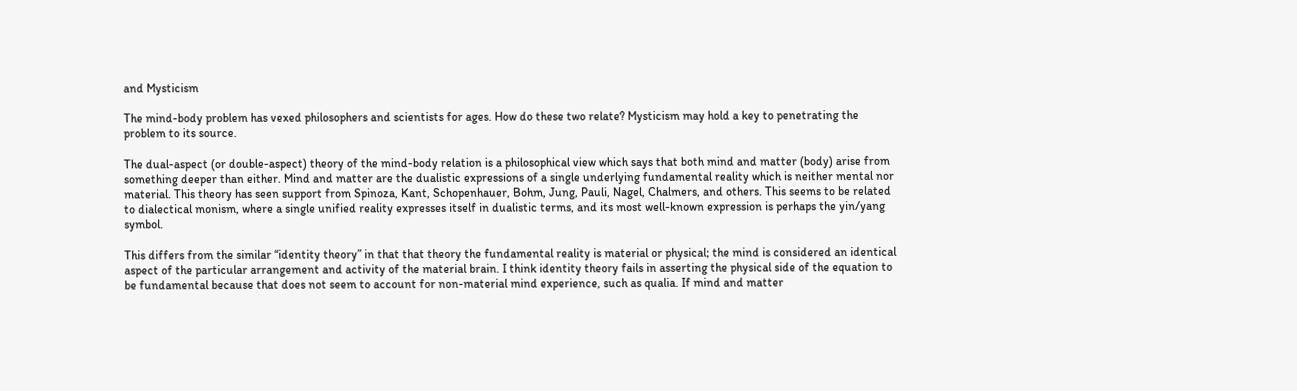and Mysticism

The mind-body problem has vexed philosophers and scientists for ages. How do these two relate? Mysticism may hold a key to penetrating the problem to its source.

The dual-aspect (or double-aspect) theory of the mind-body relation is a philosophical view which says that both mind and matter (body) arise from something deeper than either. Mind and matter are the dualistic expressions of a single underlying fundamental reality which is neither mental nor material. This theory has seen support from Spinoza, Kant, Schopenhauer, Bohm, Jung, Pauli, Nagel, Chalmers, and others. This seems to be related to dialectical monism, where a single unified reality expresses itself in dualistic terms, and its most well-known expression is perhaps the yin/yang symbol.

This differs from the similar “identity theory” in that that theory the fundamental reality is material or physical; the mind is considered an identical aspect of the particular arrangement and activity of the material brain. I think identity theory fails in asserting the physical side of the equation to be fundamental because that does not seem to account for non-material mind experience, such as qualia. If mind and matter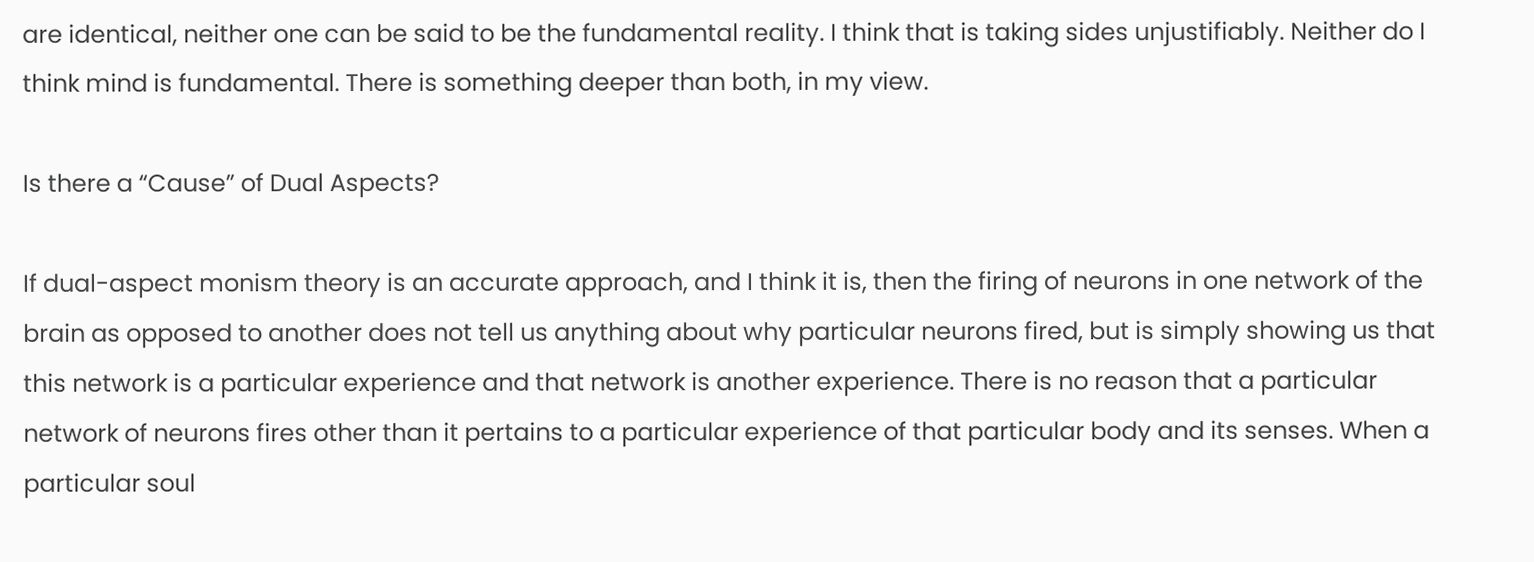are identical, neither one can be said to be the fundamental reality. I think that is taking sides unjustifiably. Neither do I think mind is fundamental. There is something deeper than both, in my view.

Is there a “Cause” of Dual Aspects?

If dual-aspect monism theory is an accurate approach, and I think it is, then the firing of neurons in one network of the brain as opposed to another does not tell us anything about why particular neurons fired, but is simply showing us that this network is a particular experience and that network is another experience. There is no reason that a particular network of neurons fires other than it pertains to a particular experience of that particular body and its senses. When a particular soul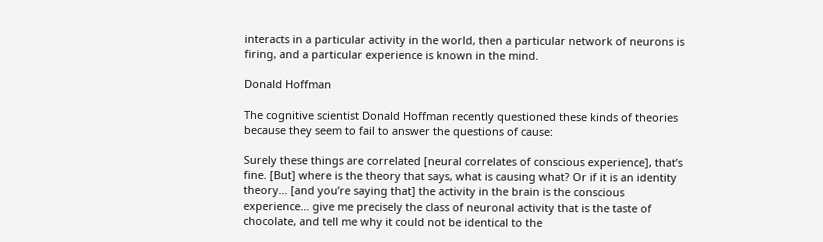interacts in a particular activity in the world, then a particular network of neurons is firing, and a particular experience is known in the mind.

Donald Hoffman

The cognitive scientist Donald Hoffman recently questioned these kinds of theories because they seem to fail to answer the questions of cause:

Surely these things are correlated [neural correlates of conscious experience], that’s fine. [But] where is the theory that says, what is causing what? Or if it is an identity theory… [and you’re saying that] the activity in the brain is the conscious experience… give me precisely the class of neuronal activity that is the taste of chocolate, and tell me why it could not be identical to the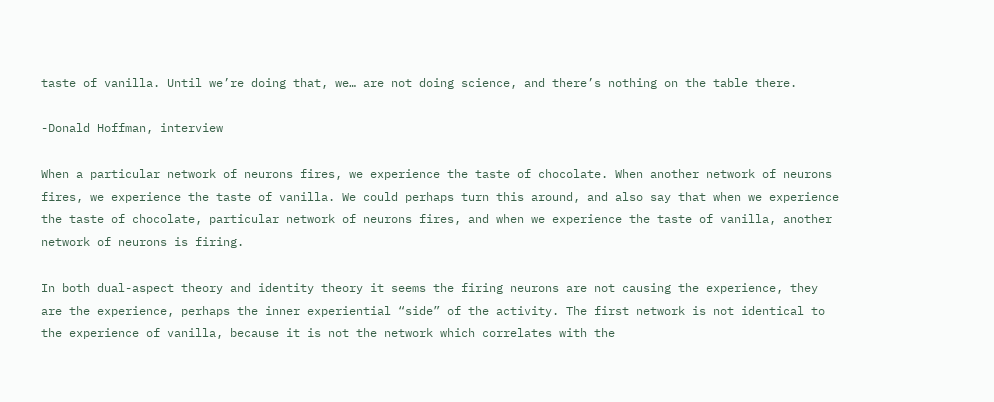taste of vanilla. Until we’re doing that, we… are not doing science, and there’s nothing on the table there.

-Donald Hoffman, interview

When a particular network of neurons fires, we experience the taste of chocolate. When another network of neurons fires, we experience the taste of vanilla. We could perhaps turn this around, and also say that when we experience the taste of chocolate, particular network of neurons fires, and when we experience the taste of vanilla, another network of neurons is firing.

In both dual-aspect theory and identity theory it seems the firing neurons are not causing the experience, they are the experience, perhaps the inner experiential “side” of the activity. The first network is not identical to the experience of vanilla, because it is not the network which correlates with the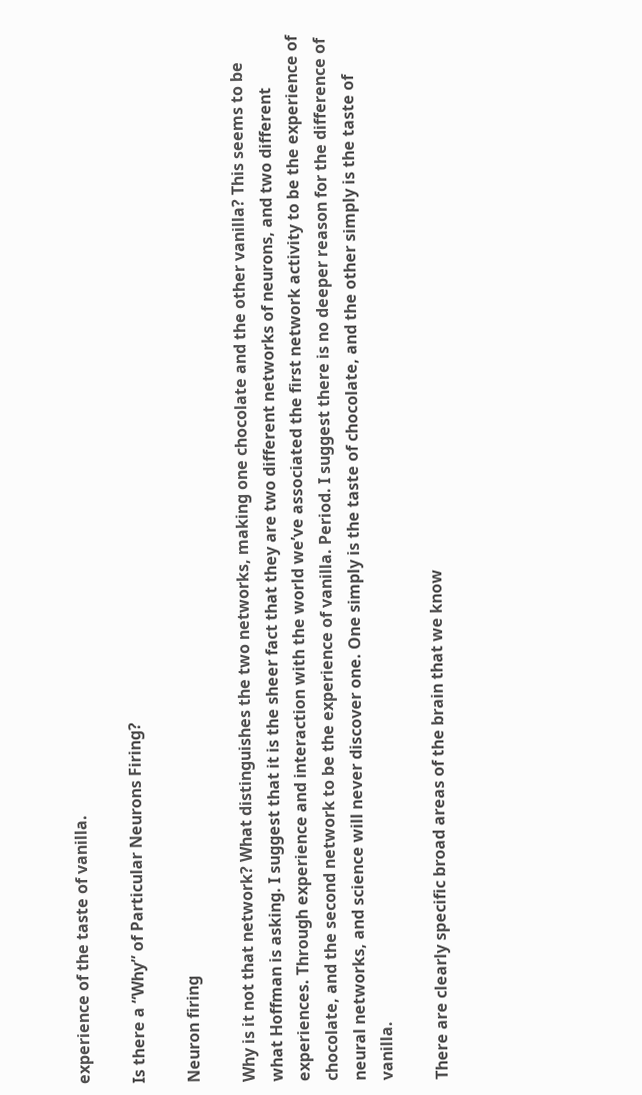experience of the taste of vanilla.

Is there a “Why” of Particular Neurons Firing?

Neuron firing

Why is it not that network? What distinguishes the two networks, making one chocolate and the other vanilla? This seems to be what Hoffman is asking. I suggest that it is the sheer fact that they are two different networks of neurons, and two different experiences. Through experience and interaction with the world we’ve associated the first network activity to be the experience of chocolate, and the second network to be the experience of vanilla. Period. I suggest there is no deeper reason for the difference of neural networks, and science will never discover one. One simply is the taste of chocolate, and the other simply is the taste of vanilla.

There are clearly specific broad areas of the brain that we know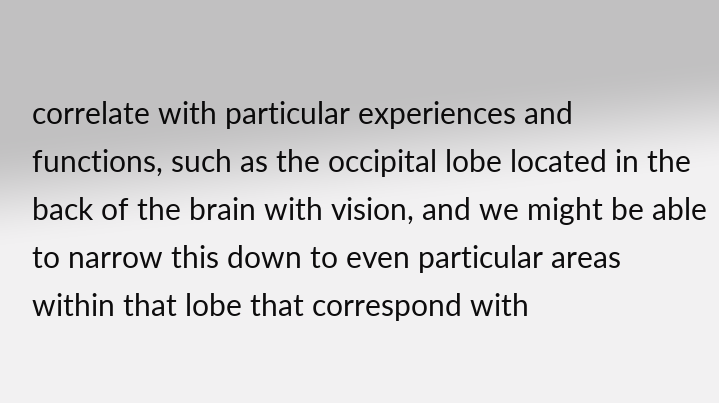correlate with particular experiences and functions, such as the occipital lobe located in the back of the brain with vision, and we might be able to narrow this down to even particular areas within that lobe that correspond with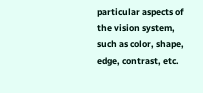particular aspects of the vision system, such as color, shape, edge, contrast, etc.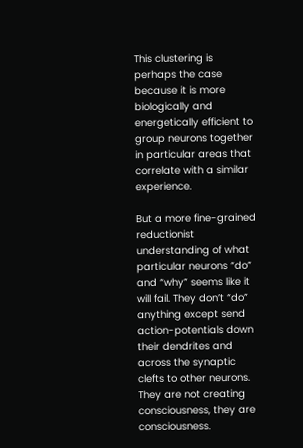This clustering is perhaps the case because it is more biologically and energetically efficient to group neurons together in particular areas that correlate with a similar experience.

But a more fine-grained reductionist understanding of what particular neurons “do” and “why” seems like it will fail. They don’t “do” anything except send action-potentials down their dendrites and across the synaptic clefts to other neurons. They are not creating consciousness, they are consciousness.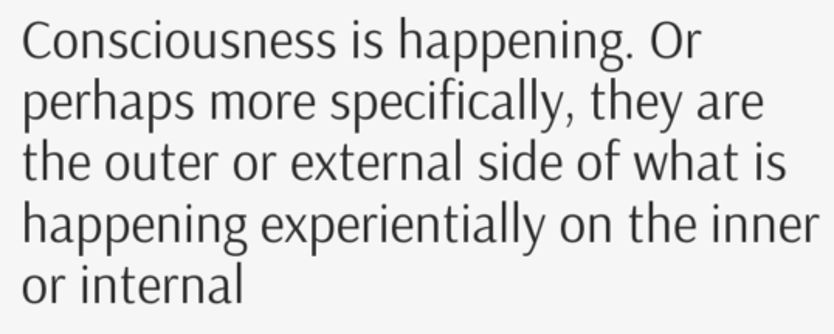Consciousness is happening. Or perhaps more specifically, they are the outer or external side of what is happening experientially on the inner or internal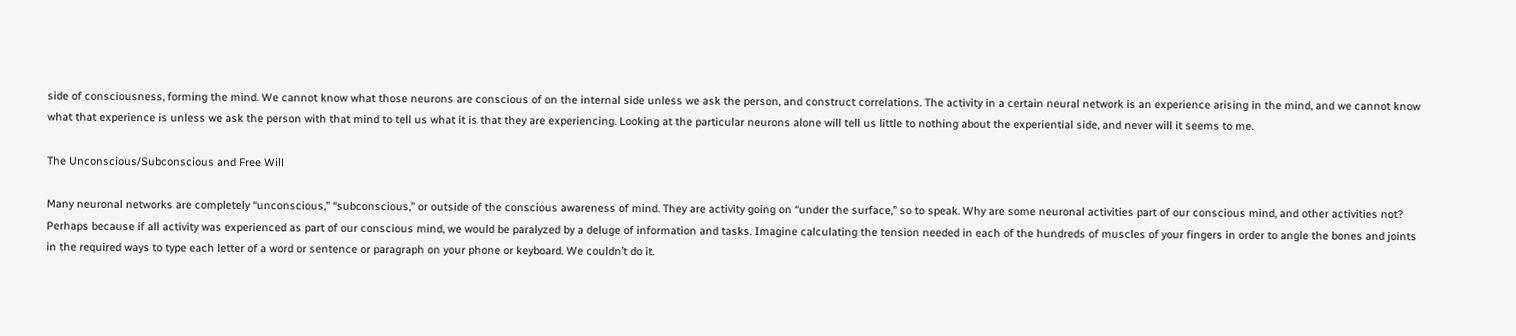side of consciousness, forming the mind. We cannot know what those neurons are conscious of on the internal side unless we ask the person, and construct correlations. The activity in a certain neural network is an experience arising in the mind, and we cannot know what that experience is unless we ask the person with that mind to tell us what it is that they are experiencing. Looking at the particular neurons alone will tell us little to nothing about the experiential side, and never will it seems to me.

The Unconscious/Subconscious and Free Will

Many neuronal networks are completely “unconscious,” “subconscious,” or outside of the conscious awareness of mind. They are activity going on “under the surface,” so to speak. Why are some neuronal activities part of our conscious mind, and other activities not? Perhaps because if all activity was experienced as part of our conscious mind, we would be paralyzed by a deluge of information and tasks. Imagine calculating the tension needed in each of the hundreds of muscles of your fingers in order to angle the bones and joints in the required ways to type each letter of a word or sentence or paragraph on your phone or keyboard. We couldn’t do it.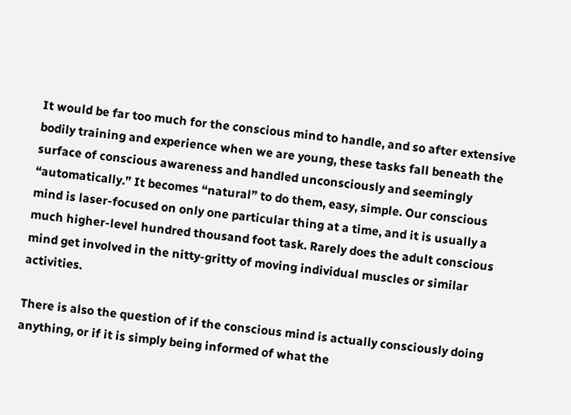It would be far too much for the conscious mind to handle, and so after extensive bodily training and experience when we are young, these tasks fall beneath the surface of conscious awareness and handled unconsciously and seemingly “automatically.” It becomes “natural” to do them, easy, simple. Our conscious mind is laser-focused on only one particular thing at a time, and it is usually a much higher-level hundred thousand foot task. Rarely does the adult conscious mind get involved in the nitty-gritty of moving individual muscles or similar activities.

There is also the question of if the conscious mind is actually consciously doing anything, or if it is simply being informed of what the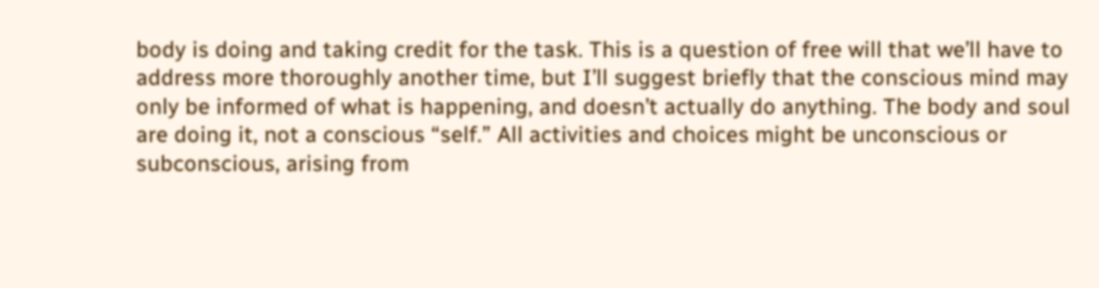body is doing and taking credit for the task. This is a question of free will that we’ll have to address more thoroughly another time, but I’ll suggest briefly that the conscious mind may only be informed of what is happening, and doesn’t actually do anything. The body and soul are doing it, not a conscious “self.” All activities and choices might be unconscious or subconscious, arising from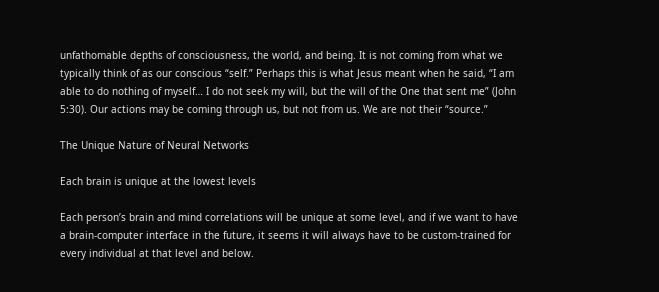unfathomable depths of consciousness, the world, and being. It is not coming from what we typically think of as our conscious “self.” Perhaps this is what Jesus meant when he said, “I am able to do nothing of myself… I do not seek my will, but the will of the One that sent me” (John 5:30). Our actions may be coming through us, but not from us. We are not their “source.”

The Unique Nature of Neural Networks

Each brain is unique at the lowest levels

Each person’s brain and mind correlations will be unique at some level, and if we want to have a brain-computer interface in the future, it seems it will always have to be custom-trained for every individual at that level and below.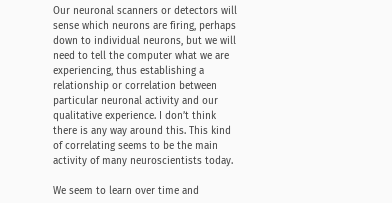Our neuronal scanners or detectors will sense which neurons are firing, perhaps down to individual neurons, but we will need to tell the computer what we are experiencing, thus establishing a relationship or correlation between particular neuronal activity and our qualitative experience. I don’t think there is any way around this. This kind of correlating seems to be the main activity of many neuroscientists today.

We seem to learn over time and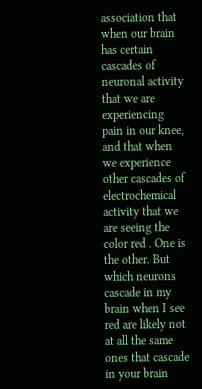association that when our brain has certain cascades of neuronal activity that we are experiencing pain in our knee, and that when we experience other cascades of electrochemical activity that we are seeing the color red . One is the other. But which neurons cascade in my brain when I see red are likely not at all the same ones that cascade in your brain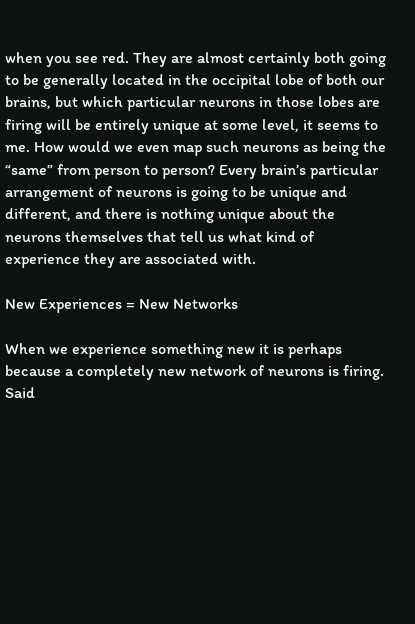when you see red. They are almost certainly both going to be generally located in the occipital lobe of both our brains, but which particular neurons in those lobes are firing will be entirely unique at some level, it seems to me. How would we even map such neurons as being the “same” from person to person? Every brain’s particular arrangement of neurons is going to be unique and different, and there is nothing unique about the neurons themselves that tell us what kind of experience they are associated with.

New Experiences = New Networks

When we experience something new it is perhaps because a completely new network of neurons is firing. Said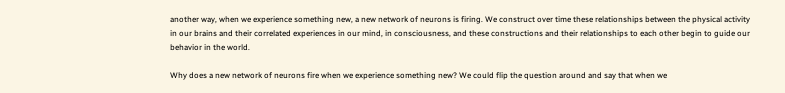another way, when we experience something new, a new network of neurons is firing. We construct over time these relationships between the physical activity in our brains and their correlated experiences in our mind, in consciousness, and these constructions and their relationships to each other begin to guide our behavior in the world.

Why does a new network of neurons fire when we experience something new? We could flip the question around and say that when we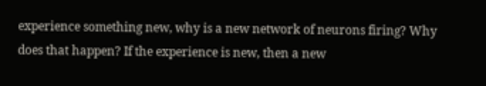experience something new, why is a new network of neurons firing? Why does that happen? If the experience is new, then a new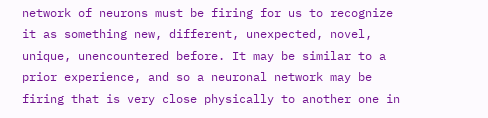network of neurons must be firing for us to recognize it as something new, different, unexpected, novel, unique, unencountered before. It may be similar to a prior experience, and so a neuronal network may be firing that is very close physically to another one in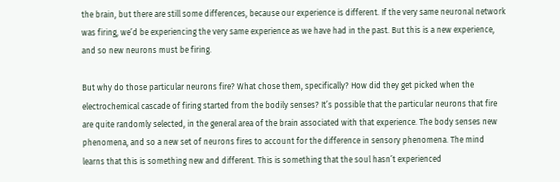the brain, but there are still some differences, because our experience is different. If the very same neuronal network was firing, we’d be experiencing the very same experience as we have had in the past. But this is a new experience, and so new neurons must be firing.

But why do those particular neurons fire? What chose them, specifically? How did they get picked when the electrochemical cascade of firing started from the bodily senses? It’s possible that the particular neurons that fire are quite randomly selected, in the general area of the brain associated with that experience. The body senses new phenomena, and so a new set of neurons fires to account for the difference in sensory phenomena. The mind learns that this is something new and different. This is something that the soul hasn’t experienced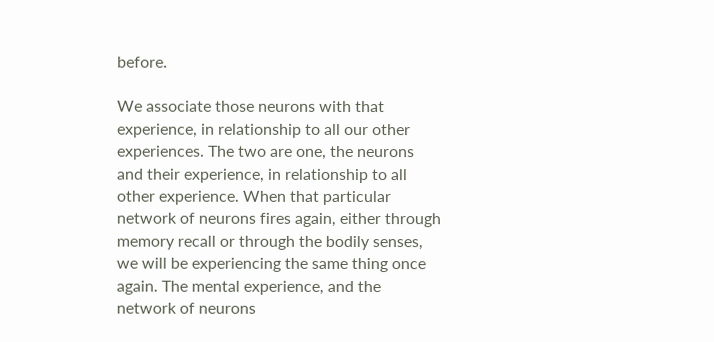before.

We associate those neurons with that experience, in relationship to all our other experiences. The two are one, the neurons and their experience, in relationship to all other experience. When that particular network of neurons fires again, either through memory recall or through the bodily senses, we will be experiencing the same thing once again. The mental experience, and the network of neurons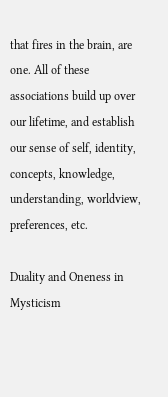that fires in the brain, are one. All of these associations build up over our lifetime, and establish our sense of self, identity, concepts, knowledge, understanding, worldview, preferences, etc.

Duality and Oneness in Mysticism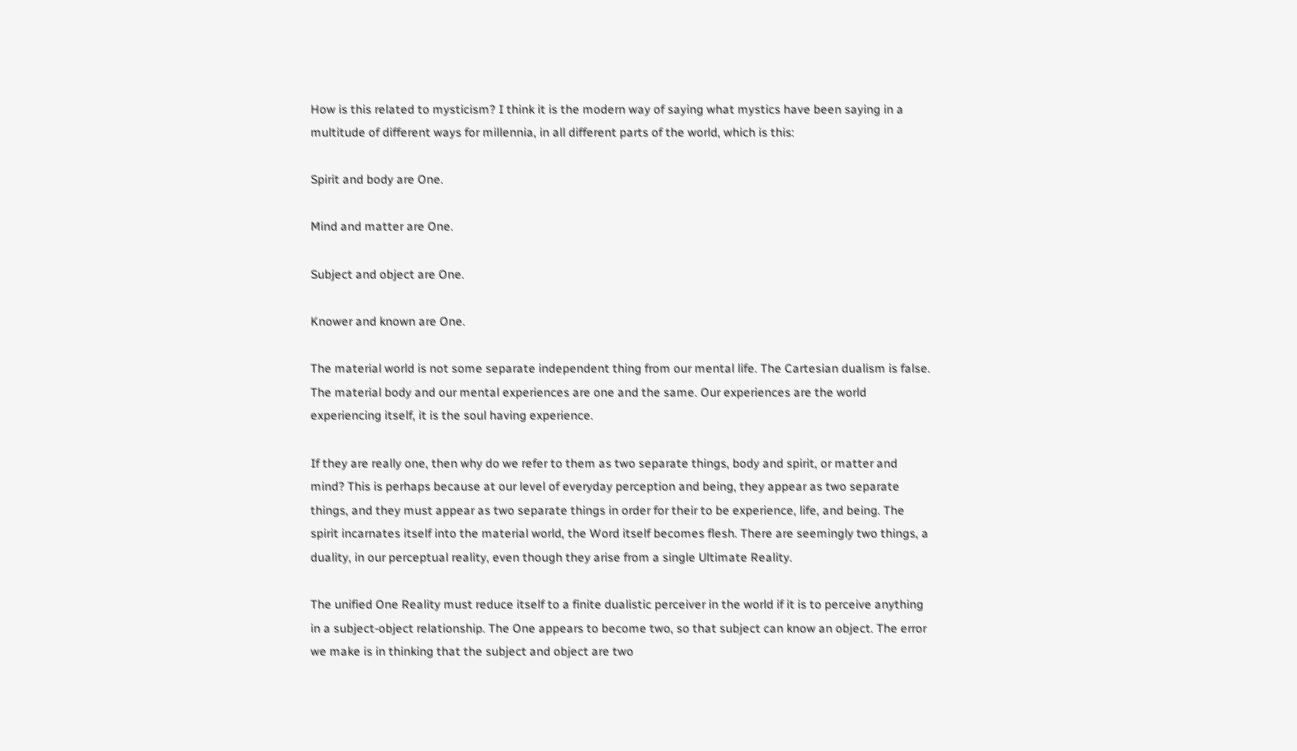How is this related to mysticism? I think it is the modern way of saying what mystics have been saying in a multitude of different ways for millennia, in all different parts of the world, which is this:

Spirit and body are One.

Mind and matter are One.

Subject and object are One.

Knower and known are One.

The material world is not some separate independent thing from our mental life. The Cartesian dualism is false. The material body and our mental experiences are one and the same. Our experiences are the world experiencing itself, it is the soul having experience.

If they are really one, then why do we refer to them as two separate things, body and spirit, or matter and mind? This is perhaps because at our level of everyday perception and being, they appear as two separate things, and they must appear as two separate things in order for their to be experience, life, and being. The spirit incarnates itself into the material world, the Word itself becomes flesh. There are seemingly two things, a duality, in our perceptual reality, even though they arise from a single Ultimate Reality.

The unified One Reality must reduce itself to a finite dualistic perceiver in the world if it is to perceive anything in a subject-object relationship. The One appears to become two, so that subject can know an object. The error we make is in thinking that the subject and object are two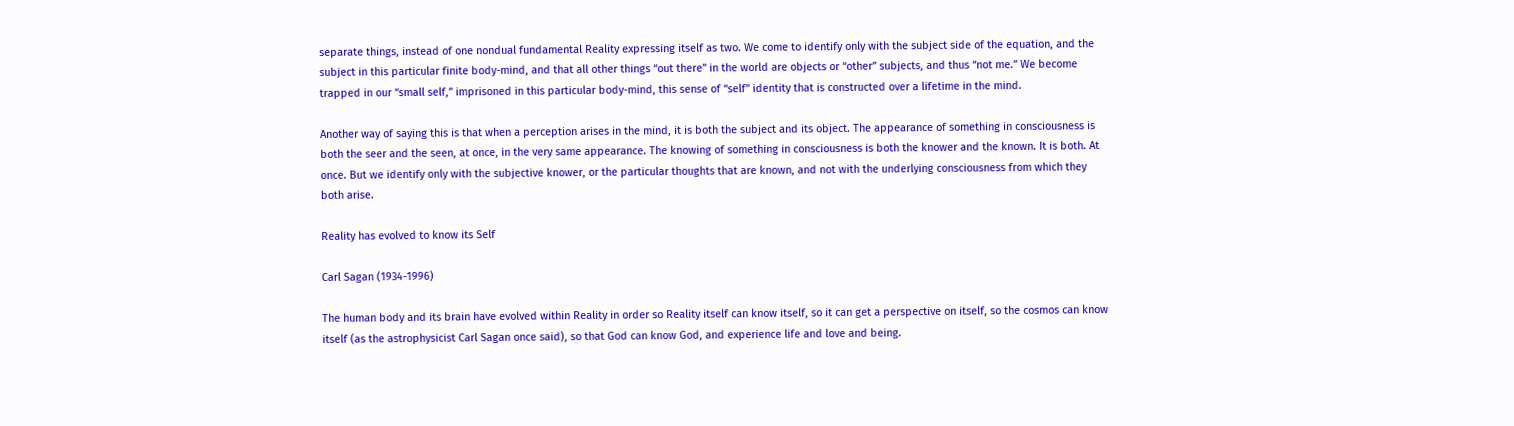separate things, instead of one nondual fundamental Reality expressing itself as two. We come to identify only with the subject side of the equation, and the subject in this particular finite body-mind, and that all other things “out there” in the world are objects or “other” subjects, and thus “not me.” We become trapped in our “small self,” imprisoned in this particular body-mind, this sense of “self” identity that is constructed over a lifetime in the mind.

Another way of saying this is that when a perception arises in the mind, it is both the subject and its object. The appearance of something in consciousness is both the seer and the seen, at once, in the very same appearance. The knowing of something in consciousness is both the knower and the known. It is both. At once. But we identify only with the subjective knower, or the particular thoughts that are known, and not with the underlying consciousness from which they both arise.

Reality has evolved to know its Self

Carl Sagan (1934-1996)

The human body and its brain have evolved within Reality in order so Reality itself can know itself, so it can get a perspective on itself, so the cosmos can know itself (as the astrophysicist Carl Sagan once said), so that God can know God, and experience life and love and being.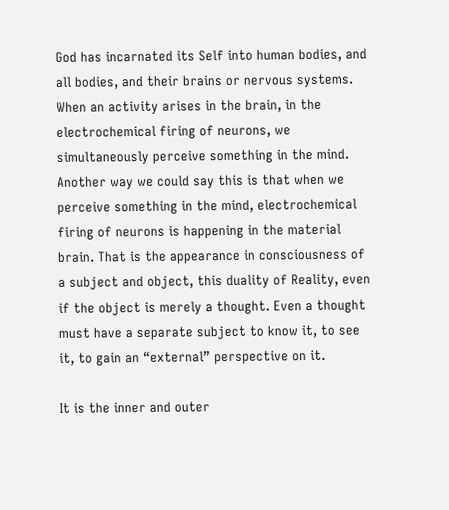God has incarnated its Self into human bodies, and all bodies, and their brains or nervous systems. When an activity arises in the brain, in the electrochemical firing of neurons, we simultaneously perceive something in the mind. Another way we could say this is that when we perceive something in the mind, electrochemical firing of neurons is happening in the material brain. That is the appearance in consciousness of a subject and object, this duality of Reality, even if the object is merely a thought. Even a thought must have a separate subject to know it, to see it, to gain an “external” perspective on it.

It is the inner and outer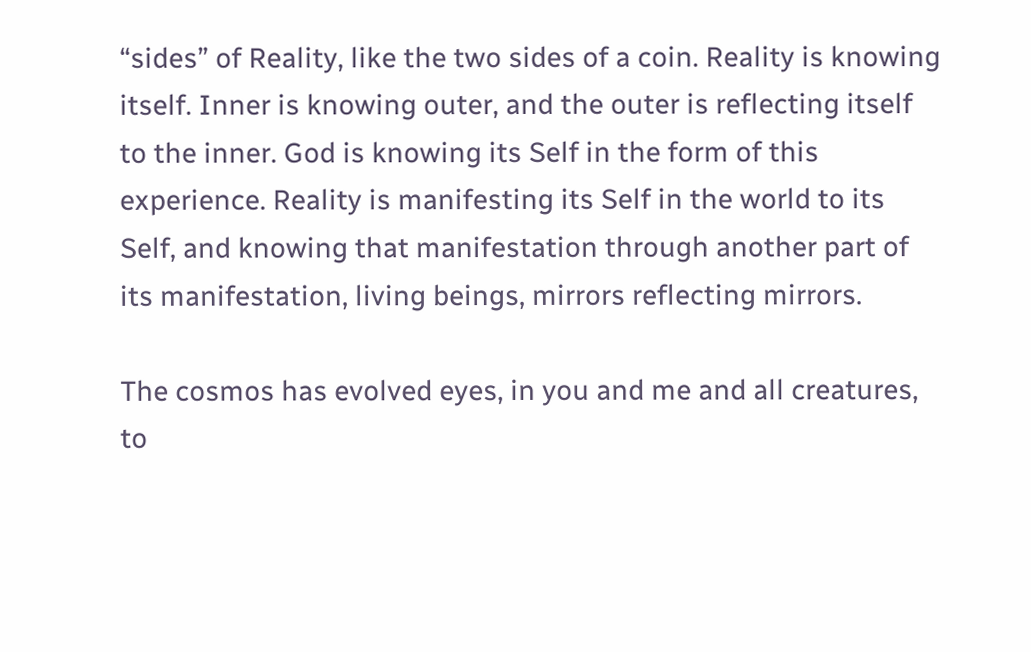“sides” of Reality, like the two sides of a coin. Reality is knowing itself. Inner is knowing outer, and the outer is reflecting itself to the inner. God is knowing its Self in the form of this experience. Reality is manifesting its Self in the world to its Self, and knowing that manifestation through another part of its manifestation, living beings, mirrors reflecting mirrors.

The cosmos has evolved eyes, in you and me and all creatures, to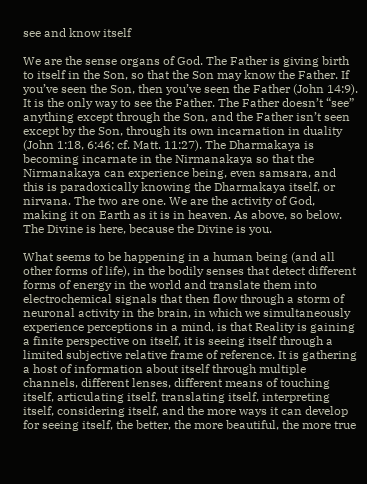see and know itself

We are the sense organs of God. The Father is giving birth to itself in the Son, so that the Son may know the Father. If you’ve seen the Son, then you’ve seen the Father (John 14:9). It is the only way to see the Father. The Father doesn’t “see” anything except through the Son, and the Father isn’t seen except by the Son, through its own incarnation in duality (John 1:18, 6:46; cf. Matt. 11:27). The Dharmakaya is becoming incarnate in the Nirmanakaya so that the Nirmanakaya can experience being, even samsara, and this is paradoxically knowing the Dharmakaya itself, or nirvana. The two are one. We are the activity of God, making it on Earth as it is in heaven. As above, so below. The Divine is here, because the Divine is you.

What seems to be happening in a human being (and all other forms of life), in the bodily senses that detect different forms of energy in the world and translate them into electrochemical signals that then flow through a storm of neuronal activity in the brain, in which we simultaneously experience perceptions in a mind, is that Reality is gaining a finite perspective on itself, it is seeing itself through a limited subjective relative frame of reference. It is gathering a host of information about itself through multiple channels, different lenses, different means of touching itself, articulating itself, translating itself, interpreting itself, considering itself, and the more ways it can develop for seeing itself, the better, the more beautiful, the more true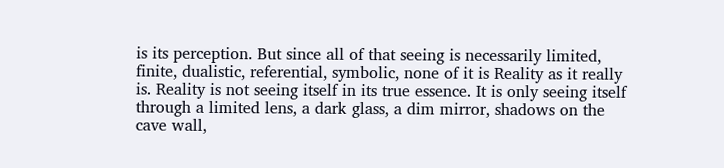is its perception. But since all of that seeing is necessarily limited, finite, dualistic, referential, symbolic, none of it is Reality as it really is. Reality is not seeing itself in its true essence. It is only seeing itself through a limited lens, a dark glass, a dim mirror, shadows on the cave wall,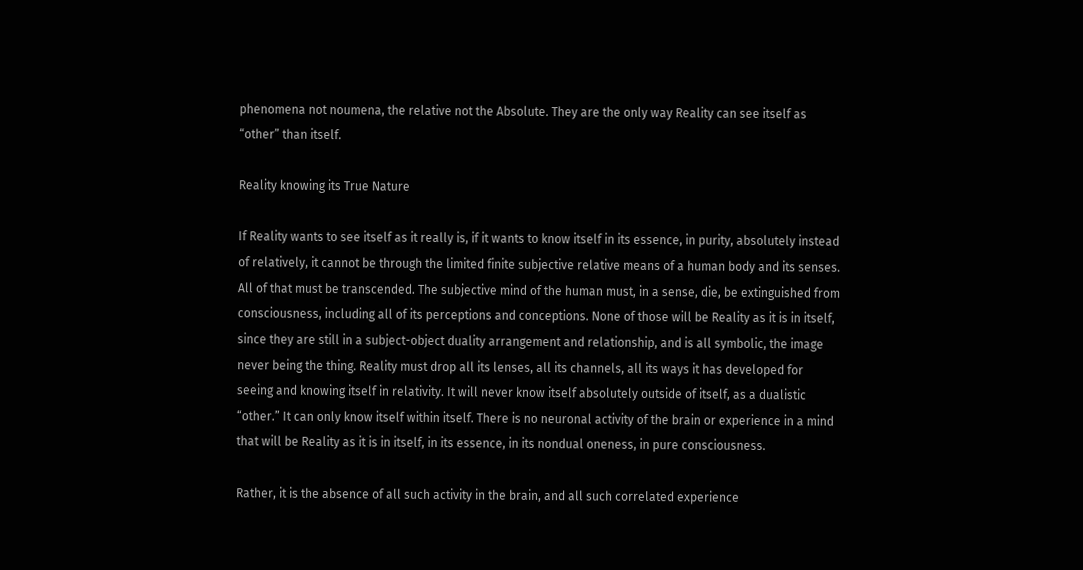phenomena not noumena, the relative not the Absolute. They are the only way Reality can see itself as “other” than itself.

Reality knowing its True Nature

If Reality wants to see itself as it really is, if it wants to know itself in its essence, in purity, absolutely instead of relatively, it cannot be through the limited finite subjective relative means of a human body and its senses. All of that must be transcended. The subjective mind of the human must, in a sense, die, be extinguished from consciousness, including all of its perceptions and conceptions. None of those will be Reality as it is in itself, since they are still in a subject-object duality arrangement and relationship, and is all symbolic, the image never being the thing. Reality must drop all its lenses, all its channels, all its ways it has developed for seeing and knowing itself in relativity. It will never know itself absolutely outside of itself, as a dualistic “other.” It can only know itself within itself. There is no neuronal activity of the brain or experience in a mind that will be Reality as it is in itself, in its essence, in its nondual oneness, in pure consciousness.

Rather, it is the absence of all such activity in the brain, and all such correlated experience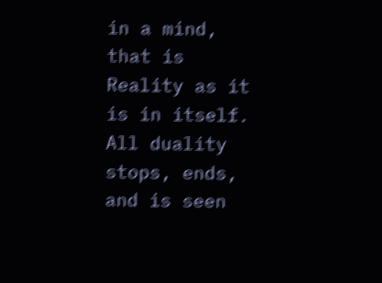in a mind, that is Reality as it is in itself. All duality stops, ends, and is seen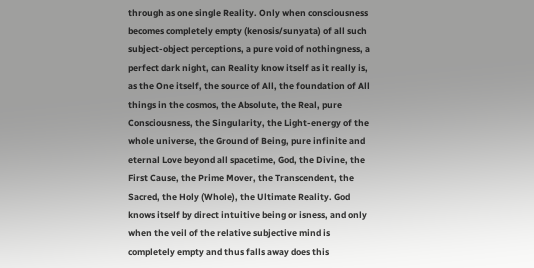through as one single Reality. Only when consciousness becomes completely empty (kenosis/sunyata) of all such subject-object perceptions, a pure void of nothingness, a perfect dark night, can Reality know itself as it really is, as the One itself, the source of All, the foundation of All things in the cosmos, the Absolute, the Real, pure Consciousness, the Singularity, the Light-energy of the whole universe, the Ground of Being, pure infinite and eternal Love beyond all spacetime, God, the Divine, the First Cause, the Prime Mover, the Transcendent, the Sacred, the Holy (Whole), the Ultimate Reality. God knows itself by direct intuitive being or isness, and only when the veil of the relative subjective mind is completely empty and thus falls away does this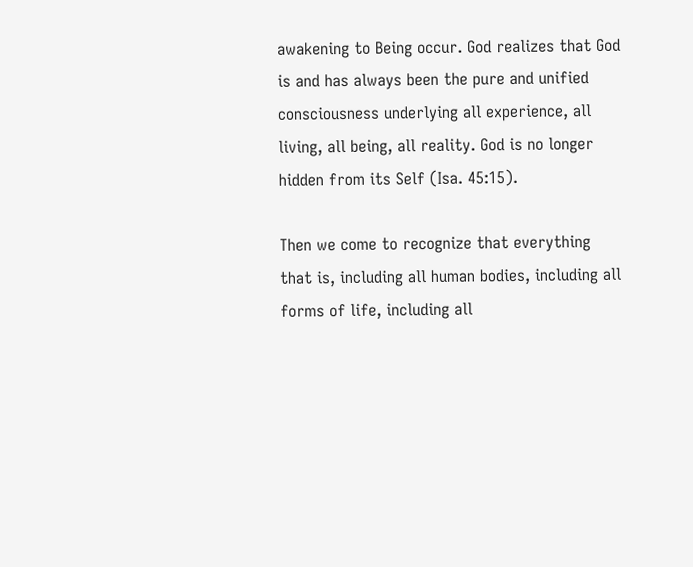awakening to Being occur. God realizes that God is and has always been the pure and unified consciousness underlying all experience, all living, all being, all reality. God is no longer hidden from its Self (Isa. 45:15).

Then we come to recognize that everything that is, including all human bodies, including all forms of life, including all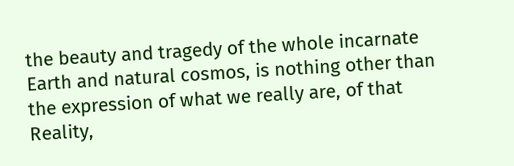the beauty and tragedy of the whole incarnate Earth and natural cosmos, is nothing other than the expression of what we really are, of that Reality,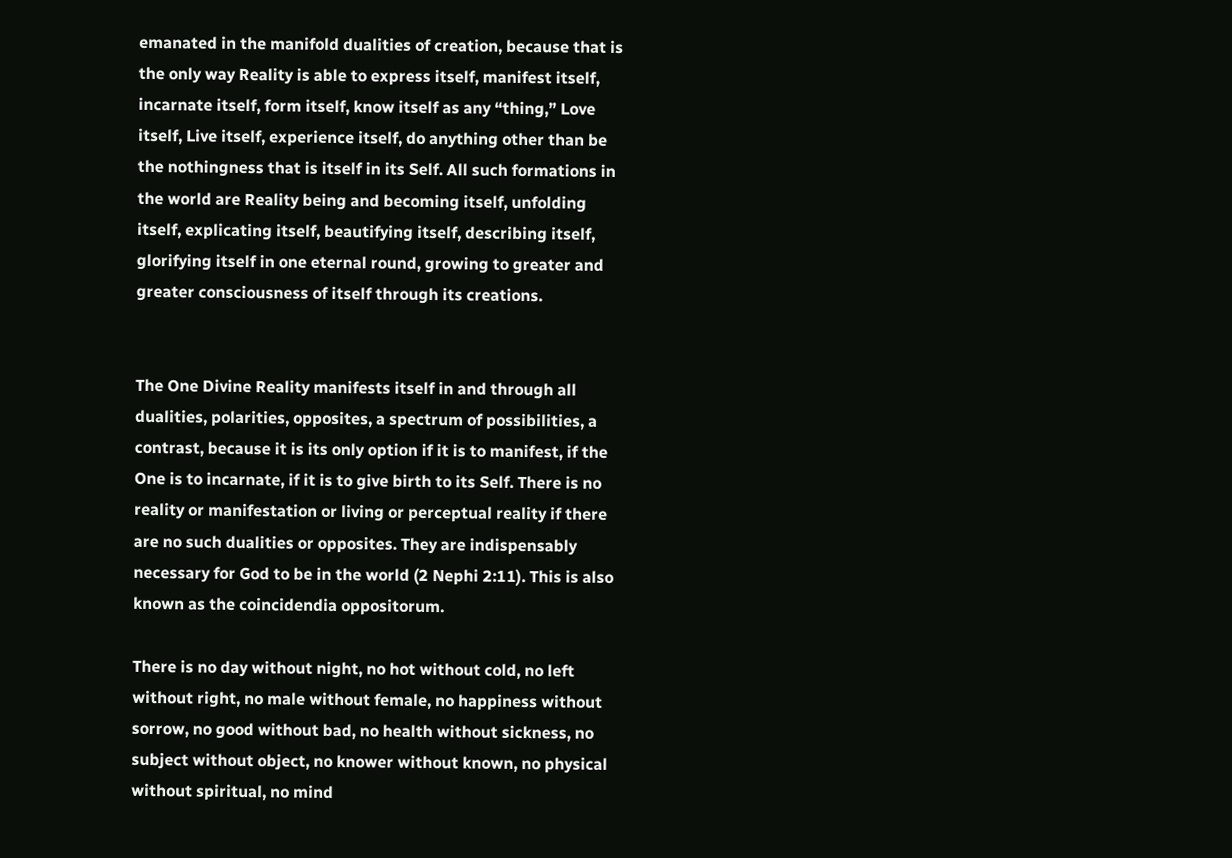emanated in the manifold dualities of creation, because that is the only way Reality is able to express itself, manifest itself, incarnate itself, form itself, know itself as any “thing,” Love itself, Live itself, experience itself, do anything other than be the nothingness that is itself in its Self. All such formations in the world are Reality being and becoming itself, unfolding itself, explicating itself, beautifying itself, describing itself, glorifying itself in one eternal round, growing to greater and greater consciousness of itself through its creations.


The One Divine Reality manifests itself in and through all dualities, polarities, opposites, a spectrum of possibilities, a contrast, because it is its only option if it is to manifest, if the One is to incarnate, if it is to give birth to its Self. There is no reality or manifestation or living or perceptual reality if there are no such dualities or opposites. They are indispensably necessary for God to be in the world (2 Nephi 2:11). This is also known as the coincidendia oppositorum.

There is no day without night, no hot without cold, no left without right, no male without female, no happiness without sorrow, no good without bad, no health without sickness, no subject without object, no knower without known, no physical without spiritual, no mind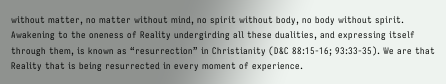without matter, no matter without mind, no spirit without body, no body without spirit. Awakening to the oneness of Reality undergirding all these dualities, and expressing itself through them, is known as “resurrection” in Christianity (D&C 88:15-16; 93:33-35). We are that Reality that is being resurrected in every moment of experience.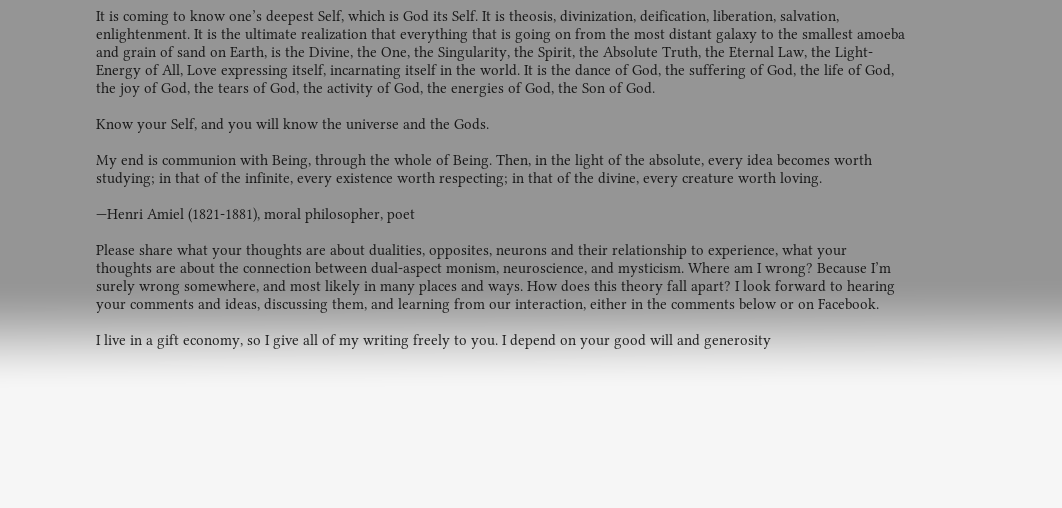It is coming to know one’s deepest Self, which is God its Self. It is theosis, divinization, deification, liberation, salvation, enlightenment. It is the ultimate realization that everything that is going on from the most distant galaxy to the smallest amoeba and grain of sand on Earth, is the Divine, the One, the Singularity, the Spirit, the Absolute Truth, the Eternal Law, the Light-Energy of All, Love expressing itself, incarnating itself in the world. It is the dance of God, the suffering of God, the life of God, the joy of God, the tears of God, the activity of God, the energies of God, the Son of God.

Know your Self, and you will know the universe and the Gods.

My end is communion with Being, through the whole of Being. Then, in the light of the absolute, every idea becomes worth studying; in that of the infinite, every existence worth respecting; in that of the divine, every creature worth loving.

—Henri Amiel (1821-1881), moral philosopher, poet

Please share what your thoughts are about dualities, opposites, neurons and their relationship to experience, what your thoughts are about the connection between dual-aspect monism, neuroscience, and mysticism. Where am I wrong? Because I’m surely wrong somewhere, and most likely in many places and ways. How does this theory fall apart? I look forward to hearing your comments and ideas, discussing them, and learning from our interaction, either in the comments below or on Facebook.

I live in a gift economy, so I give all of my writing freely to you. I depend on your good will and generosity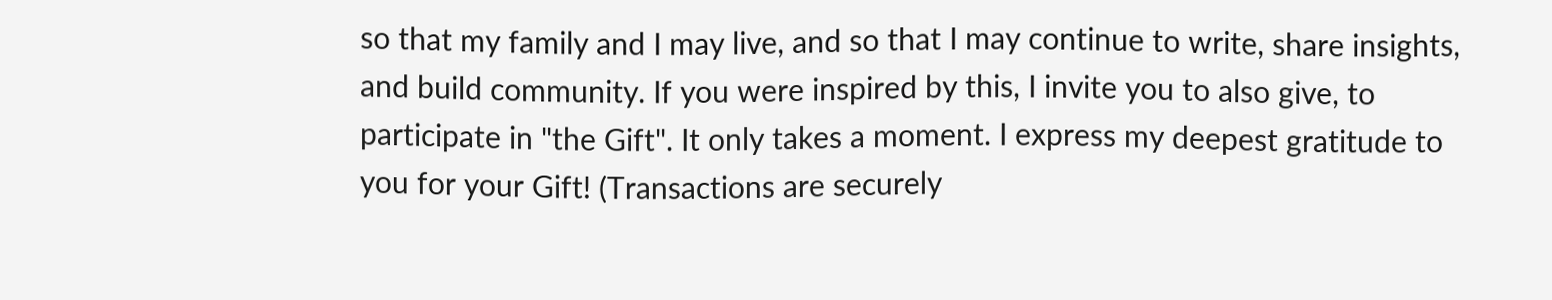so that my family and I may live, and so that I may continue to write, share insights, and build community. If you were inspired by this, I invite you to also give, to participate in "the Gift". It only takes a moment. I express my deepest gratitude to you for your Gift! (Transactions are securely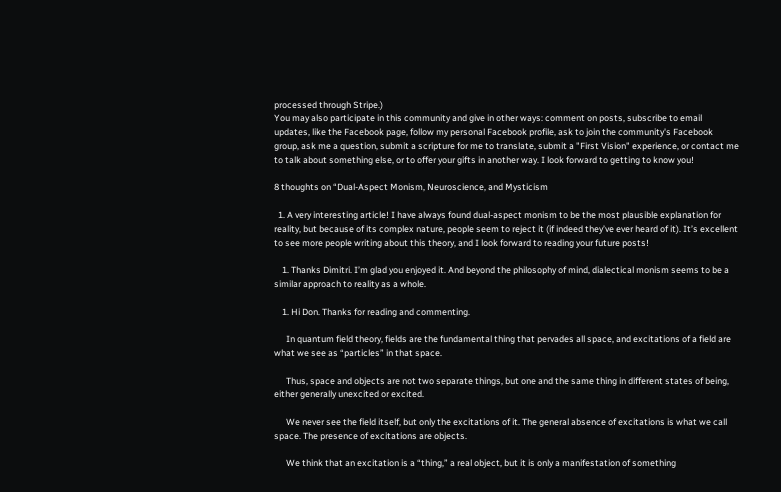processed through Stripe.)
You may also participate in this community and give in other ways: comment on posts, subscribe to email updates, like the Facebook page, follow my personal Facebook profile, ask to join the community's Facebook group, ask me a question, submit a scripture for me to translate, submit a "First Vision" experience, or contact me to talk about something else, or to offer your gifts in another way. I look forward to getting to know you!

8 thoughts on “Dual-Aspect Monism, Neuroscience, and Mysticism

  1. A very interesting article! I have always found dual-aspect monism to be the most plausible explanation for reality, but because of its complex nature, people seem to reject it (if indeed they’ve ever heard of it). It’s excellent to see more people writing about this theory, and I look forward to reading your future posts!

    1. Thanks Dimitri. I’m glad you enjoyed it. And beyond the philosophy of mind, dialectical monism seems to be a similar approach to reality as a whole.

    1. Hi Don. Thanks for reading and commenting.

      In quantum field theory, fields are the fundamental thing that pervades all space, and excitations of a field are what we see as “particles” in that space.

      Thus, space and objects are not two separate things, but one and the same thing in different states of being, either generally unexcited or excited.

      We never see the field itself, but only the excitations of it. The general absence of excitations is what we call space. The presence of excitations are objects.

      We think that an excitation is a “thing,” a real object, but it is only a manifestation of something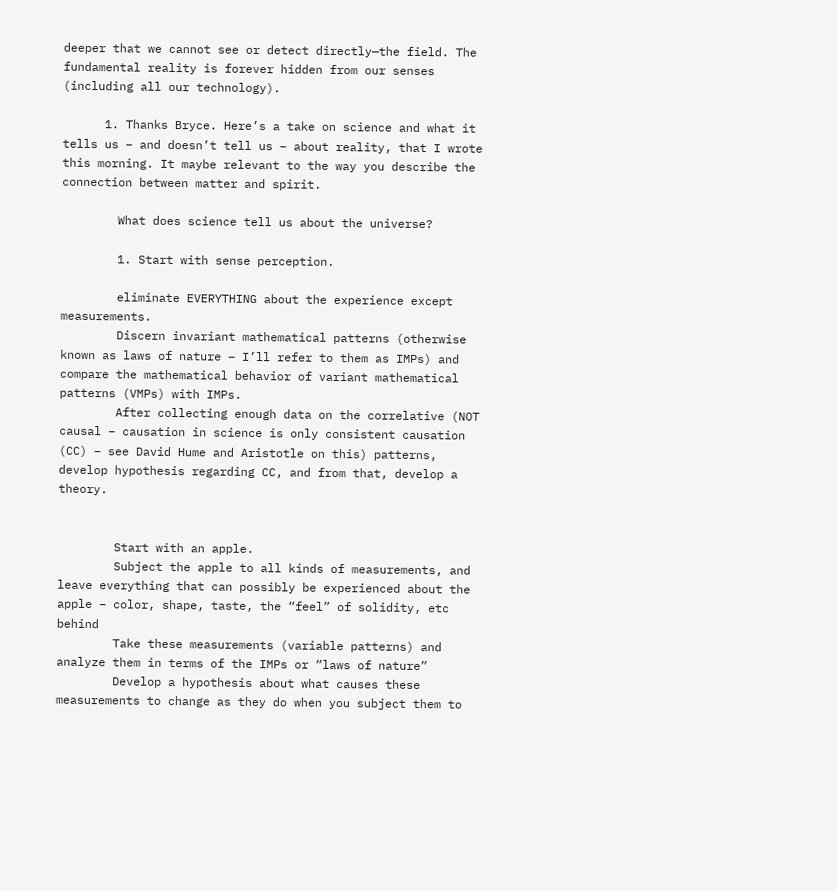deeper that we cannot see or detect directly—the field. The fundamental reality is forever hidden from our senses (including all our technology).

      1. Thanks Bryce. Here’s a take on science and what it tells us – and doesn’t tell us – about reality, that I wrote this morning. It maybe relevant to the way you describe the connection between matter and spirit.

        What does science tell us about the universe?

        1. Start with sense perception.

        eliminate EVERYTHING about the experience except measurements.
        Discern invariant mathematical patterns (otherwise known as laws of nature – I’ll refer to them as IMPs) and compare the mathematical behavior of variant mathematical patterns (VMPs) with IMPs.
        After collecting enough data on the correlative (NOT causal – causation in science is only consistent causation (CC) – see David Hume and Aristotle on this) patterns, develop hypothesis regarding CC, and from that, develop a theory.


        Start with an apple.
        Subject the apple to all kinds of measurements, and leave everything that can possibly be experienced about the apple – color, shape, taste, the “feel” of solidity, etc behind
        Take these measurements (variable patterns) and analyze them in terms of the IMPs or “laws of nature”
        Develop a hypothesis about what causes these measurements to change as they do when you subject them to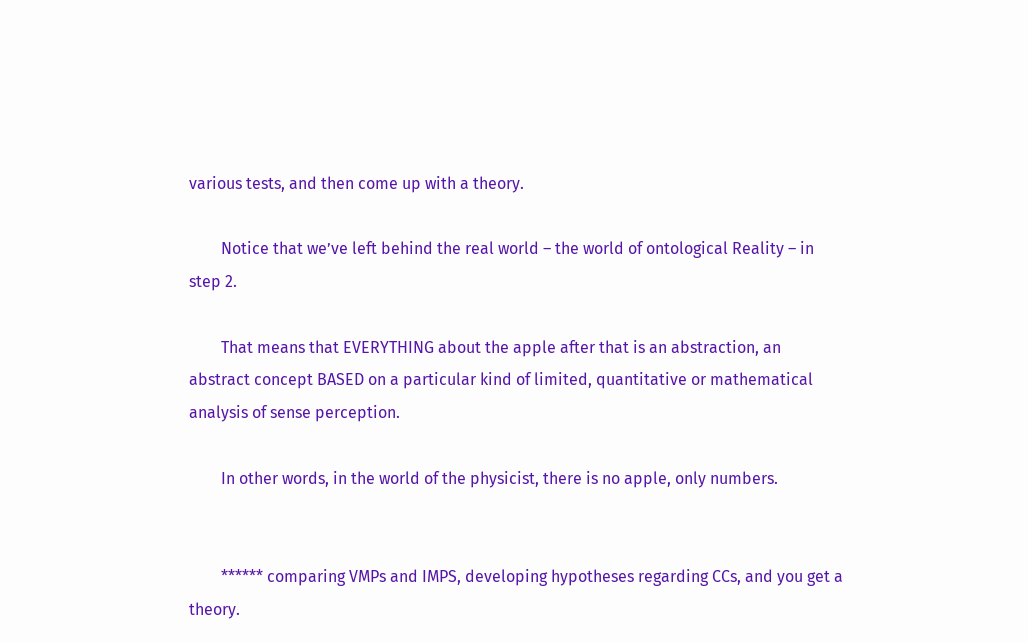various tests, and then come up with a theory.

        Notice that we’ve left behind the real world – the world of ontological Reality – in step 2.

        That means that EVERYTHING about the apple after that is an abstraction, an abstract concept BASED on a particular kind of limited, quantitative or mathematical analysis of sense perception.

        In other words, in the world of the physicist, there is no apple, only numbers.


        ****** comparing VMPs and IMPS, developing hypotheses regarding CCs, and you get a theory.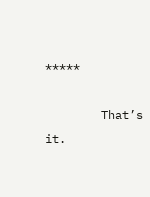*****

        That’s it.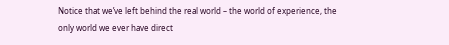Notice that we’ve left behind the real world – the world of experience, the only world we ever have direct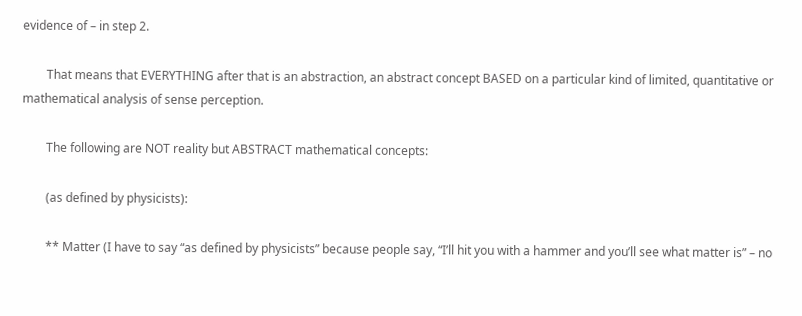evidence of – in step 2.

        That means that EVERYTHING after that is an abstraction, an abstract concept BASED on a particular kind of limited, quantitative or mathematical analysis of sense perception.

        The following are NOT reality but ABSTRACT mathematical concepts:

        (as defined by physicists):

        ** Matter (I have to say “as defined by physicists” because people say, “I’ll hit you with a hammer and you’ll see what matter is” – no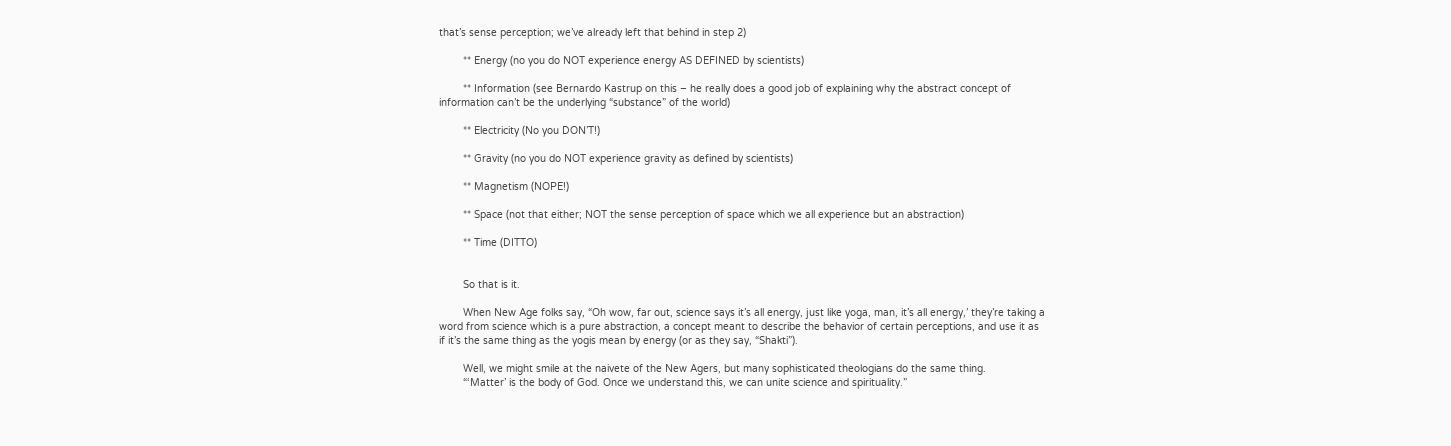that’s sense perception; we’ve already left that behind in step 2)

        ** Energy (no you do NOT experience energy AS DEFINED by scientists)

        ** Information (see Bernardo Kastrup on this – he really does a good job of explaining why the abstract concept of information can’t be the underlying “substance” of the world)

        ** Electricity (No you DON’T!)

        ** Gravity (no you do NOT experience gravity as defined by scientists)

        ** Magnetism (NOPE!)

        ** Space (not that either; NOT the sense perception of space which we all experience but an abstraction)

        ** Time (DITTO)


        So that is it.

        When New Age folks say, “Oh wow, far out, science says it’s all energy, just like yoga, man, it’s all energy,’ they’re taking a word from science which is a pure abstraction, a concept meant to describe the behavior of certain perceptions, and use it as if it’s the same thing as the yogis mean by energy (or as they say, “Shakti”).

        Well, we might smile at the naivete of the New Agers, but many sophisticated theologians do the same thing.
        “‘Matter’ is the body of God. Once we understand this, we can unite science and spirituality.”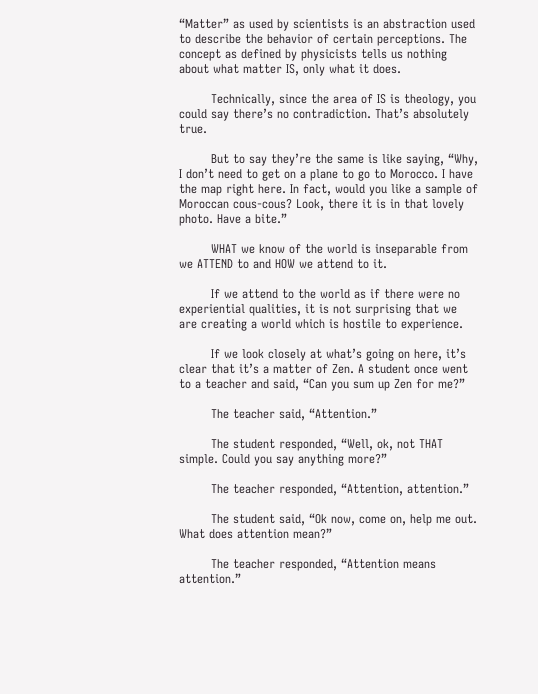“Matter” as used by scientists is an abstraction used to describe the behavior of certain perceptions. The concept as defined by physicists tells us nothing about what matter IS, only what it does.

        Technically, since the area of IS is theology, you could say there’s no contradiction. That’s absolutely true.

        But to say they’re the same is like saying, “Why, I don’t need to get on a plane to go to Morocco. I have the map right here. In fact, would you like a sample of Moroccan cous-cous? Look, there it is in that lovely photo. Have a bite.”

        WHAT we know of the world is inseparable from we ATTEND to and HOW we attend to it.

        If we attend to the world as if there were no experiential qualities, it is not surprising that we are creating a world which is hostile to experience.

        If we look closely at what’s going on here, it’s clear that it’s a matter of Zen. A student once went to a teacher and said, “Can you sum up Zen for me?”

        The teacher said, “Attention.”

        The student responded, “Well, ok, not THAT simple. Could you say anything more?”

        The teacher responded, “Attention, attention.”

        The student said, “Ok now, come on, help me out. What does attention mean?”

        The teacher responded, “Attention means attention.”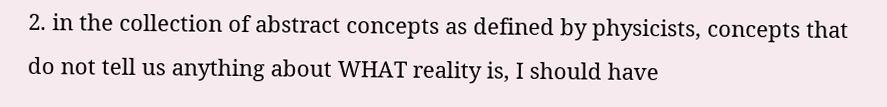2. in the collection of abstract concepts as defined by physicists, concepts that do not tell us anything about WHAT reality is, I should have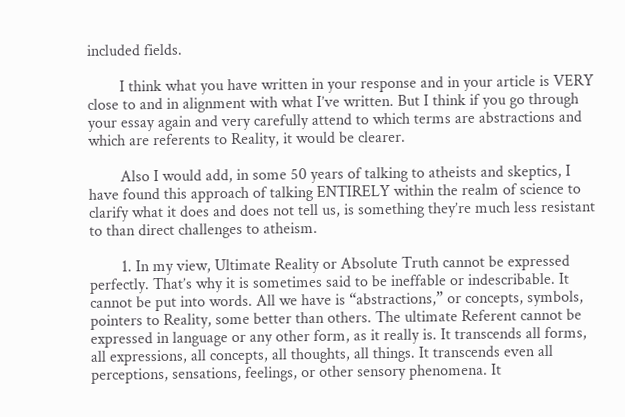included fields.

        I think what you have written in your response and in your article is VERY close to and in alignment with what I’ve written. But I think if you go through your essay again and very carefully attend to which terms are abstractions and which are referents to Reality, it would be clearer.

        Also I would add, in some 50 years of talking to atheists and skeptics, I have found this approach of talking ENTIRELY within the realm of science to clarify what it does and does not tell us, is something they’re much less resistant to than direct challenges to atheism.

        1. In my view, Ultimate Reality or Absolute Truth cannot be expressed perfectly. That’s why it is sometimes said to be ineffable or indescribable. It cannot be put into words. All we have is “abstractions,” or concepts, symbols, pointers to Reality, some better than others. The ultimate Referent cannot be expressed in language or any other form, as it really is. It transcends all forms, all expressions, all concepts, all thoughts, all things. It transcends even all perceptions, sensations, feelings, or other sensory phenomena. It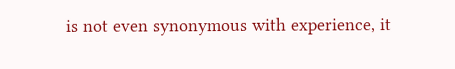is not even synonymous with experience, it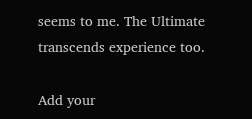seems to me. The Ultimate transcends experience too.

Add your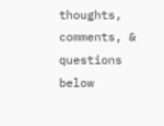thoughts, comments, & questions below